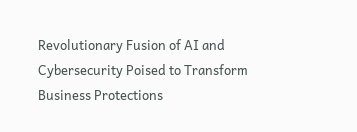Revolutionary Fusion of AI and Cybersecurity Poised to Transform Business Protections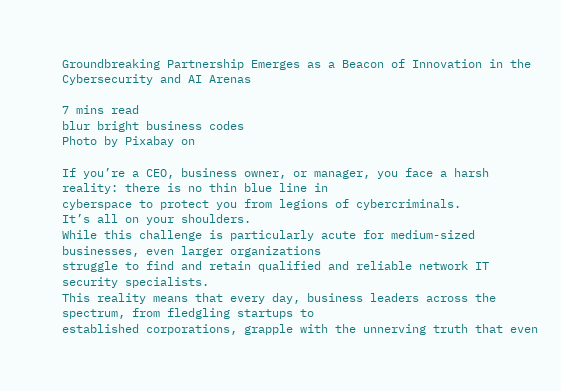Groundbreaking Partnership Emerges as a Beacon of Innovation in the Cybersecurity and AI Arenas

7 mins read
blur bright business codes
Photo by Pixabay on

If you’re a CEO, business owner, or manager, you face a harsh reality: there is no thin blue line in
cyberspace to protect you from legions of cybercriminals.
It’s all on your shoulders.
While this challenge is particularly acute for medium-sized businesses, even larger organizations
struggle to find and retain qualified and reliable network IT security specialists.
This reality means that every day, business leaders across the spectrum, from fledgling startups to
established corporations, grapple with the unnerving truth that even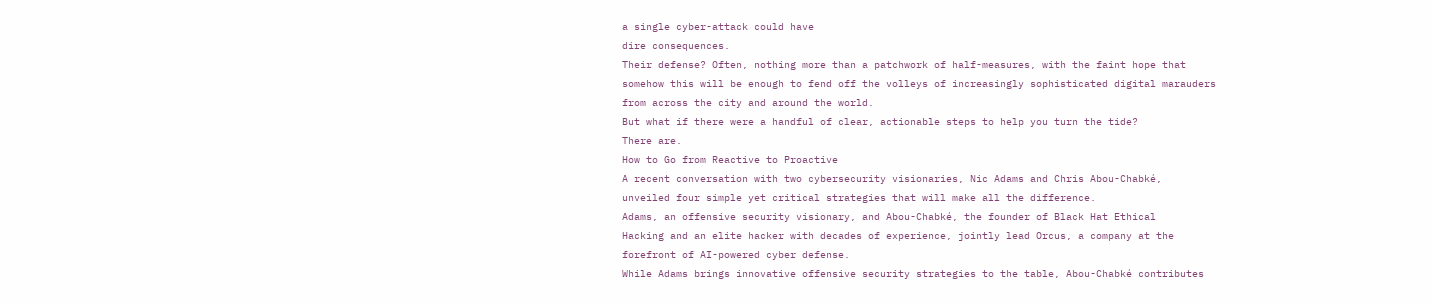a single cyber-attack could have
dire consequences.
Their defense? Often, nothing more than a patchwork of half-measures, with the faint hope that
somehow this will be enough to fend off the volleys of increasingly sophisticated digital marauders
from across the city and around the world.
But what if there were a handful of clear, actionable steps to help you turn the tide?
There are.
How to Go from Reactive to Proactive
A recent conversation with two cybersecurity visionaries, Nic Adams and Chris Abou-Chabké,
unveiled four simple yet critical strategies that will make all the difference.
Adams, an offensive security visionary, and Abou-Chabké, the founder of Black Hat Ethical
Hacking and an elite hacker with decades of experience, jointly lead Orcus, a company at the
forefront of AI-powered cyber defense.
While Adams brings innovative offensive security strategies to the table, Abou-Chabké contributes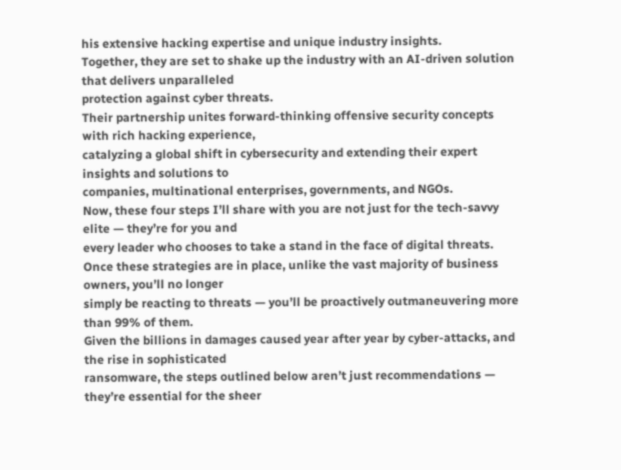his extensive hacking expertise and unique industry insights.
Together, they are set to shake up the industry with an AI-driven solution that delivers unparalleled
protection against cyber threats.
Their partnership unites forward-thinking offensive security concepts with rich hacking experience,
catalyzing a global shift in cybersecurity and extending their expert insights and solutions to
companies, multinational enterprises, governments, and NGOs.
Now, these four steps I’ll share with you are not just for the tech-savvy elite — they’re for you and
every leader who chooses to take a stand in the face of digital threats.
Once these strategies are in place, unlike the vast majority of business owners, you’ll no longer
simply be reacting to threats — you’ll be proactively outmaneuvering more than 99% of them.
Given the billions in damages caused year after year by cyber-attacks, and the rise in sophisticated
ransomware, the steps outlined below aren’t just recommendations — they’re essential for the sheer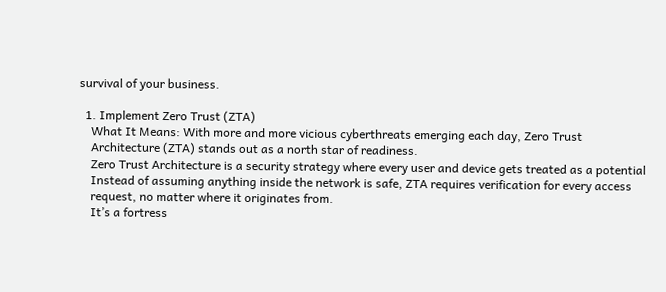survival of your business.

  1. Implement Zero Trust (ZTA)
    What It Means: With more and more vicious cyberthreats emerging each day, Zero Trust
    Architecture (ZTA) stands out as a north star of readiness.
    Zero Trust Architecture is a security strategy where every user and device gets treated as a potential
    Instead of assuming anything inside the network is safe, ZTA requires verification for every access
    request, no matter where it originates from.
    It’s a fortress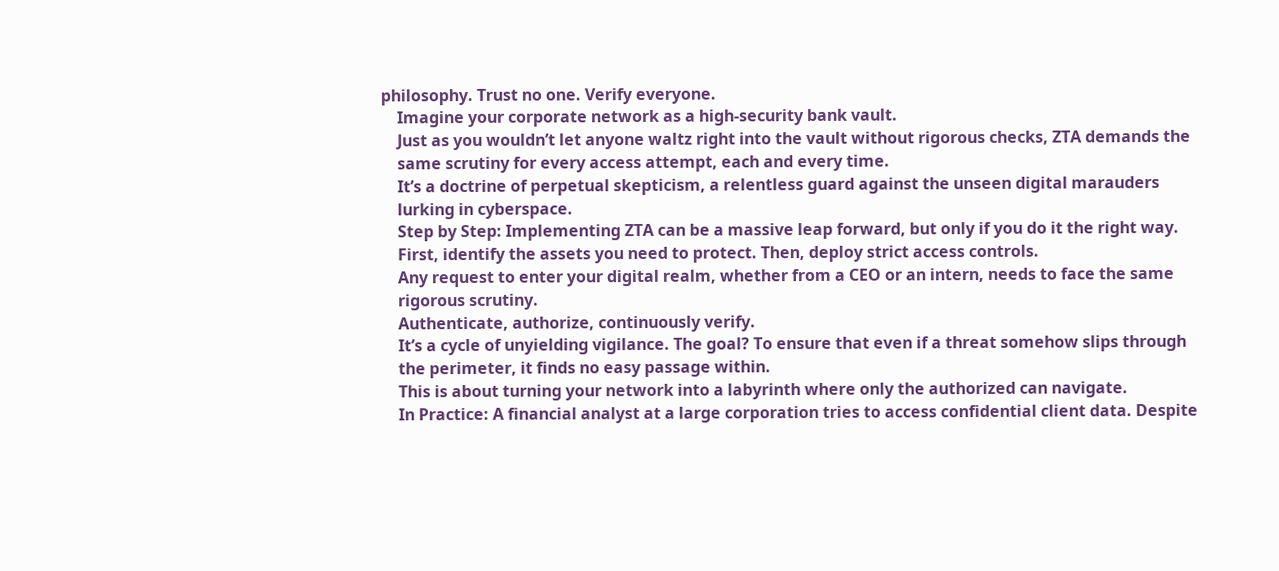philosophy. Trust no one. Verify everyone.
    Imagine your corporate network as a high-security bank vault.
    Just as you wouldn’t let anyone waltz right into the vault without rigorous checks, ZTA demands the
    same scrutiny for every access attempt, each and every time.
    It’s a doctrine of perpetual skepticism, a relentless guard against the unseen digital marauders
    lurking in cyberspace.
    Step by Step: Implementing ZTA can be a massive leap forward, but only if you do it the right way.
    First, identify the assets you need to protect. Then, deploy strict access controls.
    Any request to enter your digital realm, whether from a CEO or an intern, needs to face the same
    rigorous scrutiny.
    Authenticate, authorize, continuously verify.
    It’s a cycle of unyielding vigilance. The goal? To ensure that even if a threat somehow slips through
    the perimeter, it finds no easy passage within.
    This is about turning your network into a labyrinth where only the authorized can navigate.
    In Practice: A financial analyst at a large corporation tries to access confidential client data. Despite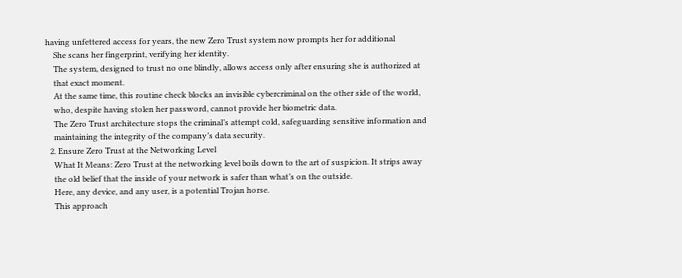having unfettered access for years, the new Zero Trust system now prompts her for additional
    She scans her fingerprint, verifying her identity.
    The system, designed to trust no one blindly, allows access only after ensuring she is authorized at
    that exact moment.
    At the same time, this routine check blocks an invisible cybercriminal on the other side of the world,
    who, despite having stolen her password, cannot provide her biometric data.
    The Zero Trust architecture stops the criminal’s attempt cold, safeguarding sensitive information and
    maintaining the integrity of the company’s data security.
  2. Ensure Zero Trust at the Networking Level
    What It Means: Zero Trust at the networking level boils down to the art of suspicion. It strips away
    the old belief that the inside of your network is safer than what’s on the outside.
    Here, any device, and any user, is a potential Trojan horse.
    This approach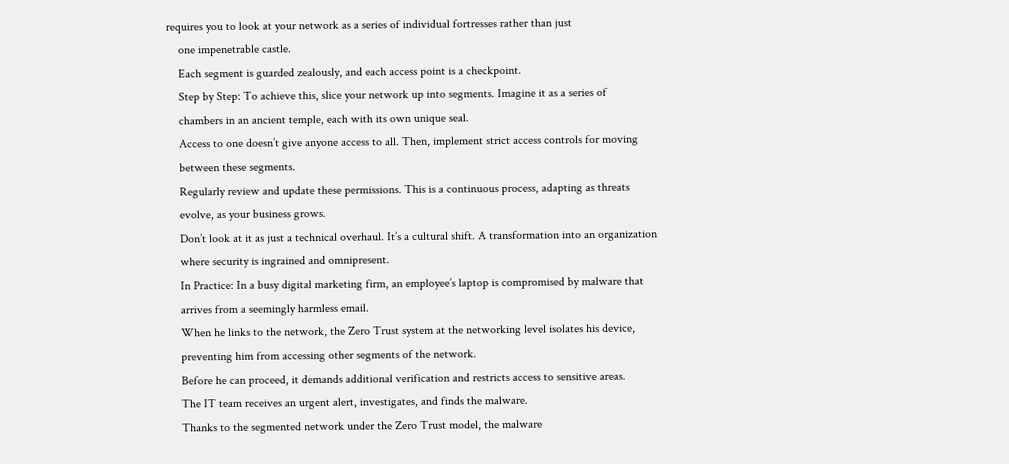requires you to look at your network as a series of individual fortresses rather than just
    one impenetrable castle.
    Each segment is guarded zealously, and each access point is a checkpoint.
    Step by Step: To achieve this, slice your network up into segments. Imagine it as a series of
    chambers in an ancient temple, each with its own unique seal.
    Access to one doesn’t give anyone access to all. Then, implement strict access controls for moving
    between these segments.
    Regularly review and update these permissions. This is a continuous process, adapting as threats
    evolve, as your business grows.
    Don’t look at it as just a technical overhaul. It’s a cultural shift. A transformation into an organization
    where security is ingrained and omnipresent.
    In Practice: In a busy digital marketing firm, an employee’s laptop is compromised by malware that
    arrives from a seemingly harmless email.
    When he links to the network, the Zero Trust system at the networking level isolates his device,
    preventing him from accessing other segments of the network.
    Before he can proceed, it demands additional verification and restricts access to sensitive areas.
    The IT team receives an urgent alert, investigates, and finds the malware.
    Thanks to the segmented network under the Zero Trust model, the malware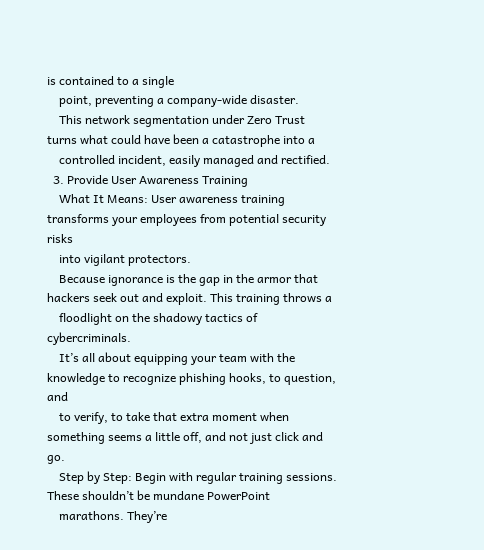is contained to a single
    point, preventing a company-wide disaster.
    This network segmentation under Zero Trust turns what could have been a catastrophe into a
    controlled incident, easily managed and rectified.
  3. Provide User Awareness Training
    What It Means: User awareness training transforms your employees from potential security risks
    into vigilant protectors.
    Because ignorance is the gap in the armor that hackers seek out and exploit. This training throws a
    floodlight on the shadowy tactics of cybercriminals.
    It’s all about equipping your team with the knowledge to recognize phishing hooks, to question, and
    to verify, to take that extra moment when something seems a little off, and not just click and go.
    Step by Step: Begin with regular training sessions. These shouldn’t be mundane PowerPoint
    marathons. They’re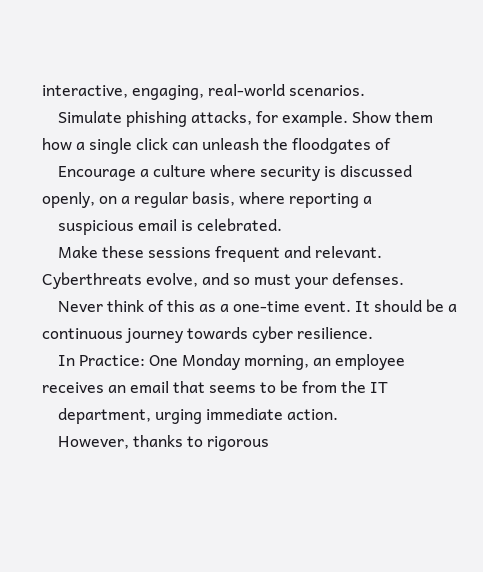interactive, engaging, real-world scenarios.
    Simulate phishing attacks, for example. Show them how a single click can unleash the floodgates of
    Encourage a culture where security is discussed openly, on a regular basis, where reporting a
    suspicious email is celebrated.
    Make these sessions frequent and relevant. Cyberthreats evolve, and so must your defenses.
    Never think of this as a one-time event. It should be a continuous journey towards cyber resilience.
    In Practice: One Monday morning, an employee receives an email that seems to be from the IT
    department, urging immediate action.
    However, thanks to rigorous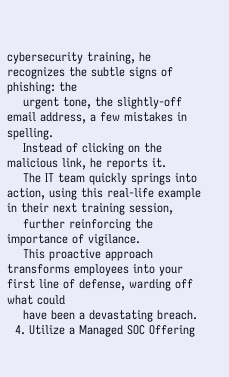cybersecurity training, he recognizes the subtle signs of phishing: the
    urgent tone, the slightly-off email address, a few mistakes in spelling.
    Instead of clicking on the malicious link, he reports it.
    The IT team quickly springs into action, using this real-life example in their next training session,
    further reinforcing the importance of vigilance.
    This proactive approach transforms employees into your first line of defense, warding off what could
    have been a devastating breach.
  4. Utilize a Managed SOC Offering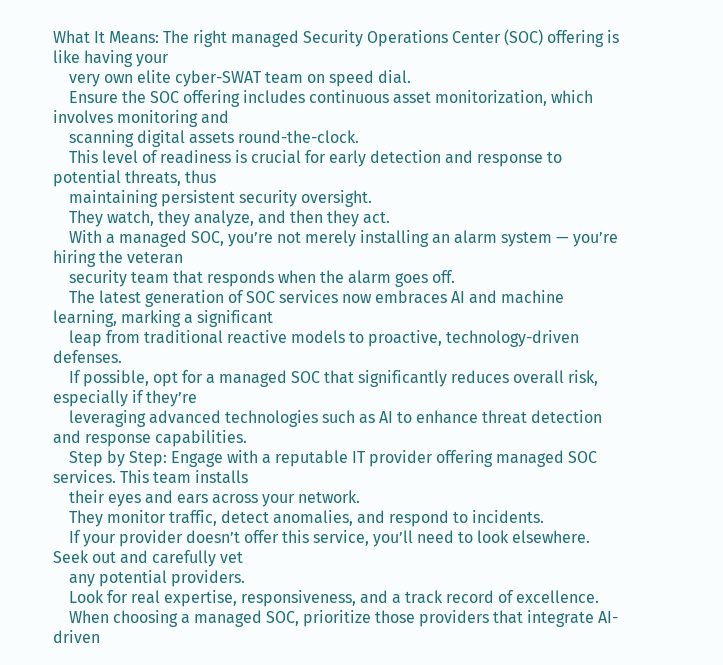What It Means: The right managed Security Operations Center (SOC) offering is like having your
    very own elite cyber-SWAT team on speed dial.
    Ensure the SOC offering includes continuous asset monitorization, which involves monitoring and
    scanning digital assets round-the-clock.
    This level of readiness is crucial for early detection and response to potential threats, thus
    maintaining persistent security oversight.
    They watch, they analyze, and then they act.
    With a managed SOC, you’re not merely installing an alarm system — you’re hiring the veteran
    security team that responds when the alarm goes off.
    The latest generation of SOC services now embraces AI and machine learning, marking a significant
    leap from traditional reactive models to proactive, technology-driven defenses.
    If possible, opt for a managed SOC that significantly reduces overall risk, especially if they’re
    leveraging advanced technologies such as AI to enhance threat detection and response capabilities.
    Step by Step: Engage with a reputable IT provider offering managed SOC services. This team installs
    their eyes and ears across your network.
    They monitor traffic, detect anomalies, and respond to incidents.
    If your provider doesn’t offer this service, you’ll need to look elsewhere. Seek out and carefully vet
    any potential providers.
    Look for real expertise, responsiveness, and a track record of excellence.
    When choosing a managed SOC, prioritize those providers that integrate AI-driven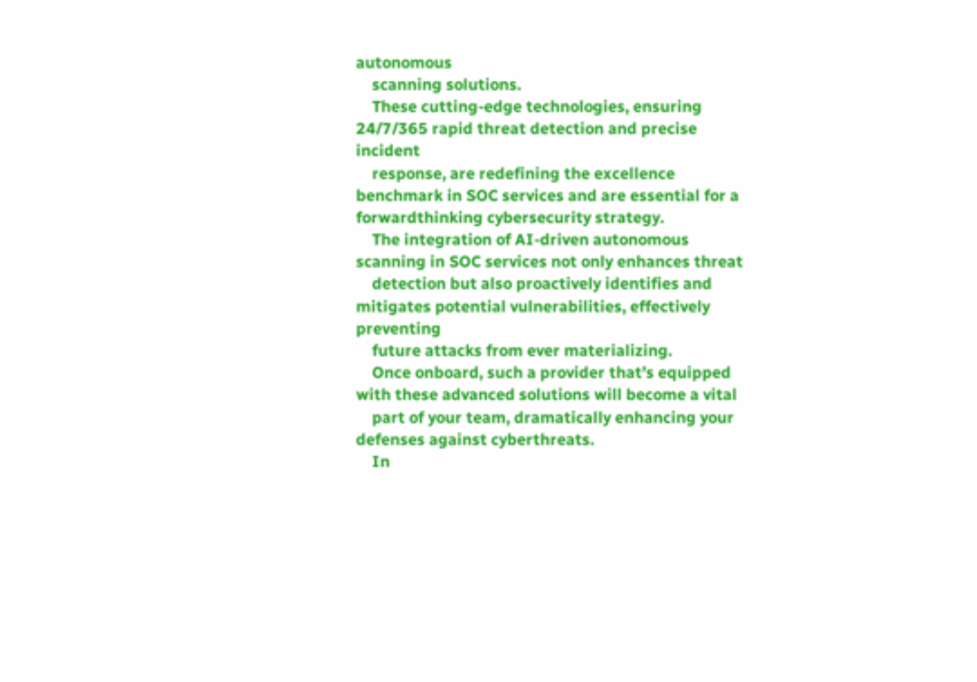autonomous
    scanning solutions.
    These cutting-edge technologies, ensuring 24/7/365 rapid threat detection and precise incident
    response, are redefining the excellence benchmark in SOC services and are essential for a forwardthinking cybersecurity strategy.
    The integration of AI-driven autonomous scanning in SOC services not only enhances threat
    detection but also proactively identifies and mitigates potential vulnerabilities, effectively preventing
    future attacks from ever materializing.
    Once onboard, such a provider that’s equipped with these advanced solutions will become a vital
    part of your team, dramatically enhancing your defenses against cyberthreats.
    In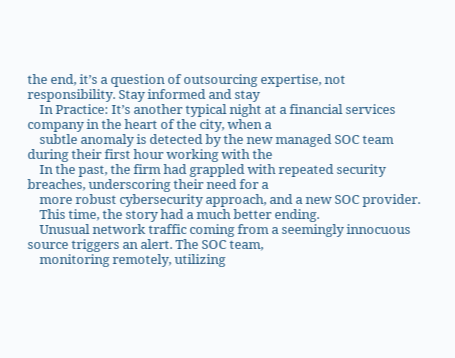the end, it’s a question of outsourcing expertise, not responsibility. Stay informed and stay
    In Practice: It’s another typical night at a financial services company in the heart of the city, when a
    subtle anomaly is detected by the new managed SOC team during their first hour working with the
    In the past, the firm had grappled with repeated security breaches, underscoring their need for a
    more robust cybersecurity approach, and a new SOC provider.
    This time, the story had a much better ending.
    Unusual network traffic coming from a seemingly innocuous source triggers an alert. The SOC team,
    monitoring remotely, utilizing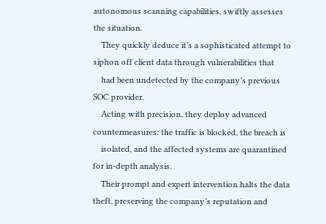autonomous scanning capabilities, swiftly assesses the situation.
    They quickly deduce it’s a sophisticated attempt to siphon off client data through vulnerabilities that
    had been undetected by the company’s previous SOC provider.
    Acting with precision, they deploy advanced countermeasures: the traffic is blocked, the breach is
    isolated, and the affected systems are quarantined for in-depth analysis.
    Their prompt and expert intervention halts the data theft, preserving the company’s reputation and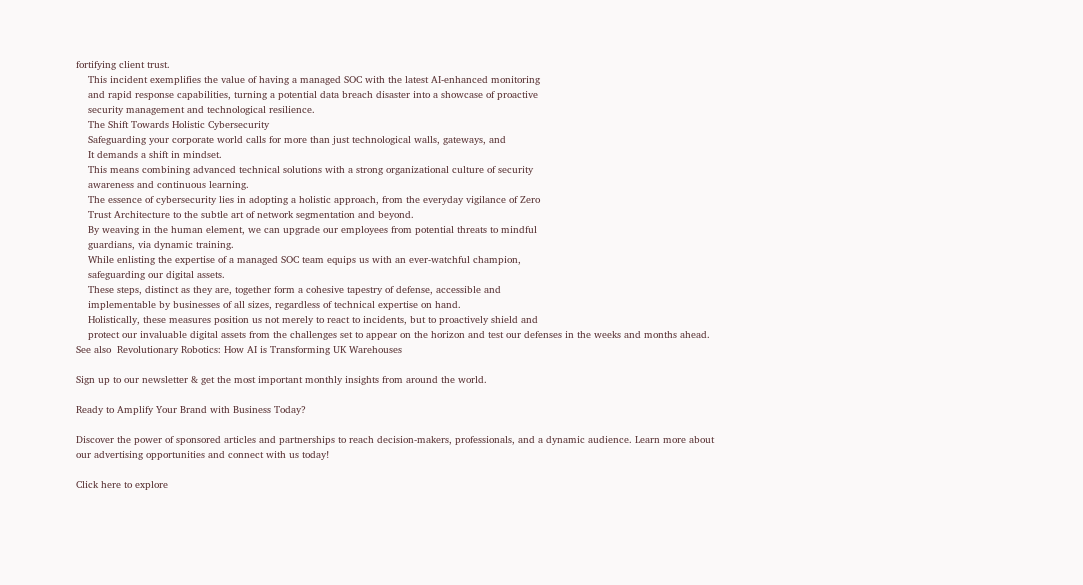fortifying client trust.
    This incident exemplifies the value of having a managed SOC with the latest AI-enhanced monitoring
    and rapid response capabilities, turning a potential data breach disaster into a showcase of proactive
    security management and technological resilience.
    The Shift Towards Holistic Cybersecurity
    Safeguarding your corporate world calls for more than just technological walls, gateways, and
    It demands a shift in mindset.
    This means combining advanced technical solutions with a strong organizational culture of security
    awareness and continuous learning.
    The essence of cybersecurity lies in adopting a holistic approach, from the everyday vigilance of Zero
    Trust Architecture to the subtle art of network segmentation and beyond.
    By weaving in the human element, we can upgrade our employees from potential threats to mindful
    guardians, via dynamic training.
    While enlisting the expertise of a managed SOC team equips us with an ever-watchful champion,
    safeguarding our digital assets.
    These steps, distinct as they are, together form a cohesive tapestry of defense, accessible and
    implementable by businesses of all sizes, regardless of technical expertise on hand.
    Holistically, these measures position us not merely to react to incidents, but to proactively shield and
    protect our invaluable digital assets from the challenges set to appear on the horizon and test our defenses in the weeks and months ahead.
See also  Revolutionary Robotics: How AI is Transforming UK Warehouses

Sign up to our newsletter & get the most important monthly insights from around the world.

Ready to Amplify Your Brand with Business Today?

Discover the power of sponsored articles and partnerships to reach decision-makers, professionals, and a dynamic audience. Learn more about our advertising opportunities and connect with us today!

Click here to explore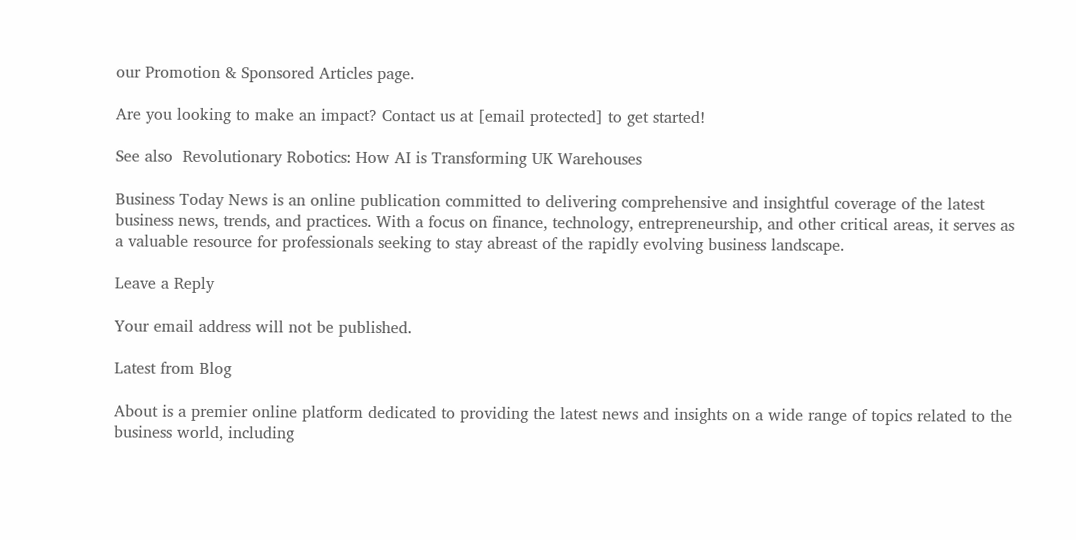our Promotion & Sponsored Articles page.

Are you looking to make an impact? Contact us at [email protected] to get started!

See also  Revolutionary Robotics: How AI is Transforming UK Warehouses

Business Today News is an online publication committed to delivering comprehensive and insightful coverage of the latest business news, trends, and practices. With a focus on finance, technology, entrepreneurship, and other critical areas, it serves as a valuable resource for professionals seeking to stay abreast of the rapidly evolving business landscape.

Leave a Reply

Your email address will not be published.

Latest from Blog

About is a premier online platform dedicated to providing the latest news and insights on a wide range of topics related to the business world, including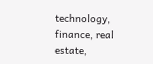technology, finance, real estate,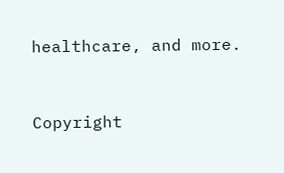healthcare, and more.


Copyright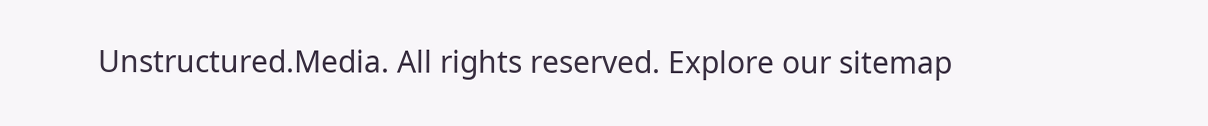Unstructured.Media. All rights reserved. Explore our sitemap